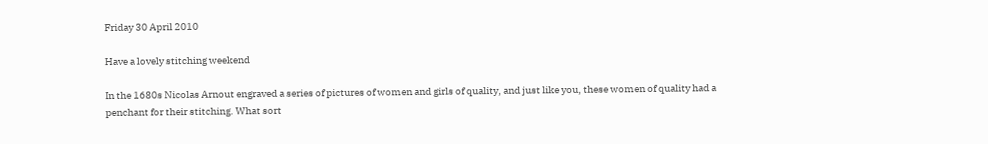Friday 30 April 2010

Have a lovely stitching weekend

In the 1680s Nicolas Arnout engraved a series of pictures of women and girls of quality, and just like you, these women of quality had a penchant for their stitching. What sort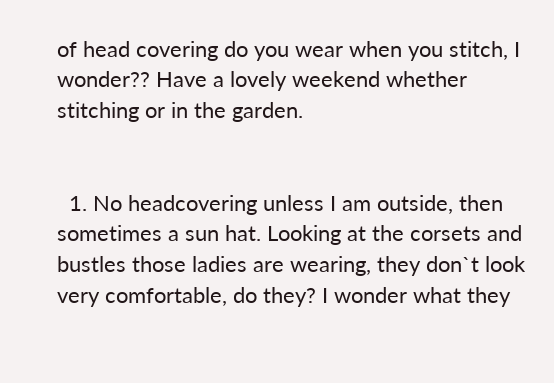of head covering do you wear when you stitch, I wonder?? Have a lovely weekend whether stitching or in the garden.


  1. No headcovering unless I am outside, then sometimes a sun hat. Looking at the corsets and bustles those ladies are wearing, they don`t look very comfortable, do they? I wonder what they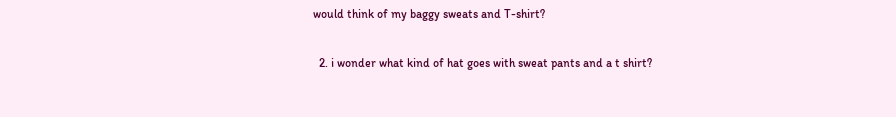would think of my baggy sweats and T-shirt?

  2. i wonder what kind of hat goes with sweat pants and a t shirt?